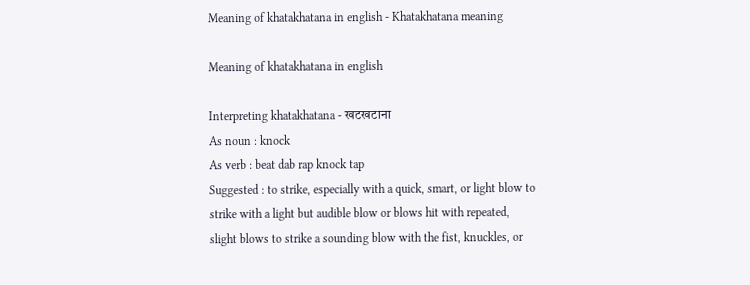Meaning of khatakhatana in english - Khatakhatana meaning

Meaning of khatakhatana in english

Interpreting khatakhatana - खटखटाना
As noun : knock
As verb : beat dab rap knock tap
Suggested : to strike, especially with a quick, smart, or light blow to strike with a light but audible blow or blows hit with repeated, slight blows to strike a sounding blow with the fist, knuckles, or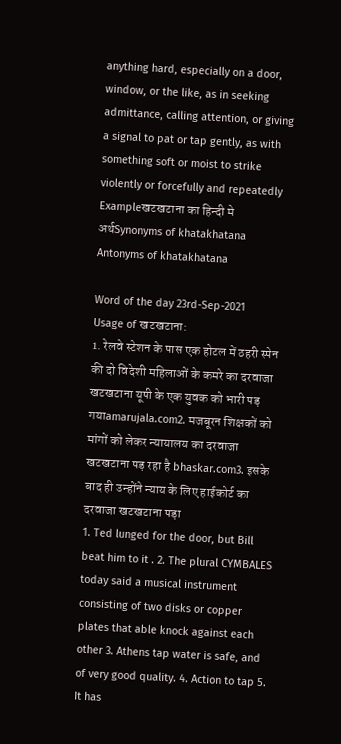anything hard, especially on a door, window, or the like, as in seeking admittance, calling attention, or giving a signal to pat or tap gently, as with something soft or moist to strike violently or forcefully and repeatedly
Exampleखटखटाना का हिन्दी मे अर्थSynonyms of khatakhatana Antonyms of khatakhatana

Word of the day 23rd-Sep-2021
Usage of खटखटाना:
1. रेलवे स्टेशन के पास एक होटल में ठहरी स्पेन की दो विदेशी महिलाओं के कमरे का दरवाजा खटखटाना यूपी के एक युवक को भारी पड़ गयाamarujala.com2. मजबूरन शिक्षकों को मांगों को लेकर न्यायालय का दरवाजा खटखटाना पड़ रहा है bhaskar.com3. इसके बाद ही उन्होंने न्याय के लिए हाईकोर्ट का दरवाजा खटखटाना पड़ा
1. Ted lunged for the door, but Bill beat him to it . 2. The plural CYMBALES today said a musical instrument consisting of two disks or copper plates that able knock against each other 3. Athens tap water is safe, and of very good quality. 4. Action to tap 5. It has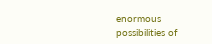enormous possibilities of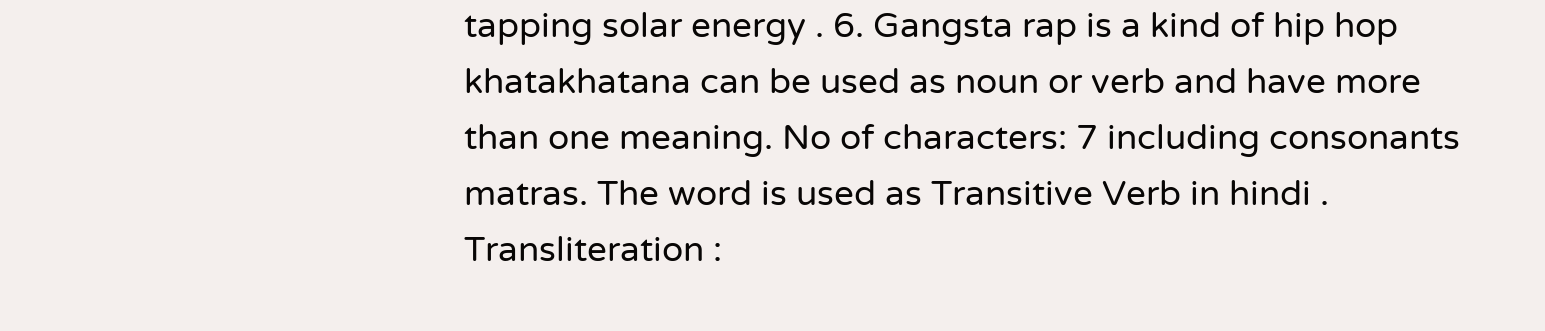tapping solar energy . 6. Gangsta rap is a kind of hip hop
khatakhatana can be used as noun or verb and have more than one meaning. No of characters: 7 including consonants matras. The word is used as Transitive Verb in hindi . Transliteration :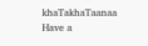khaTakhaTaanaa
Have a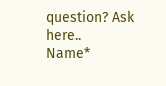question? Ask here..
Name*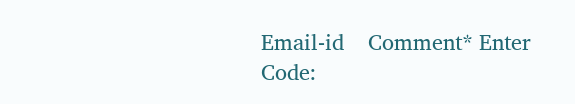Email-id    Comment* Enter Code: